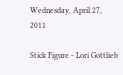Wednesday, April 27, 2011

Stick Figure - Lori Gottlieb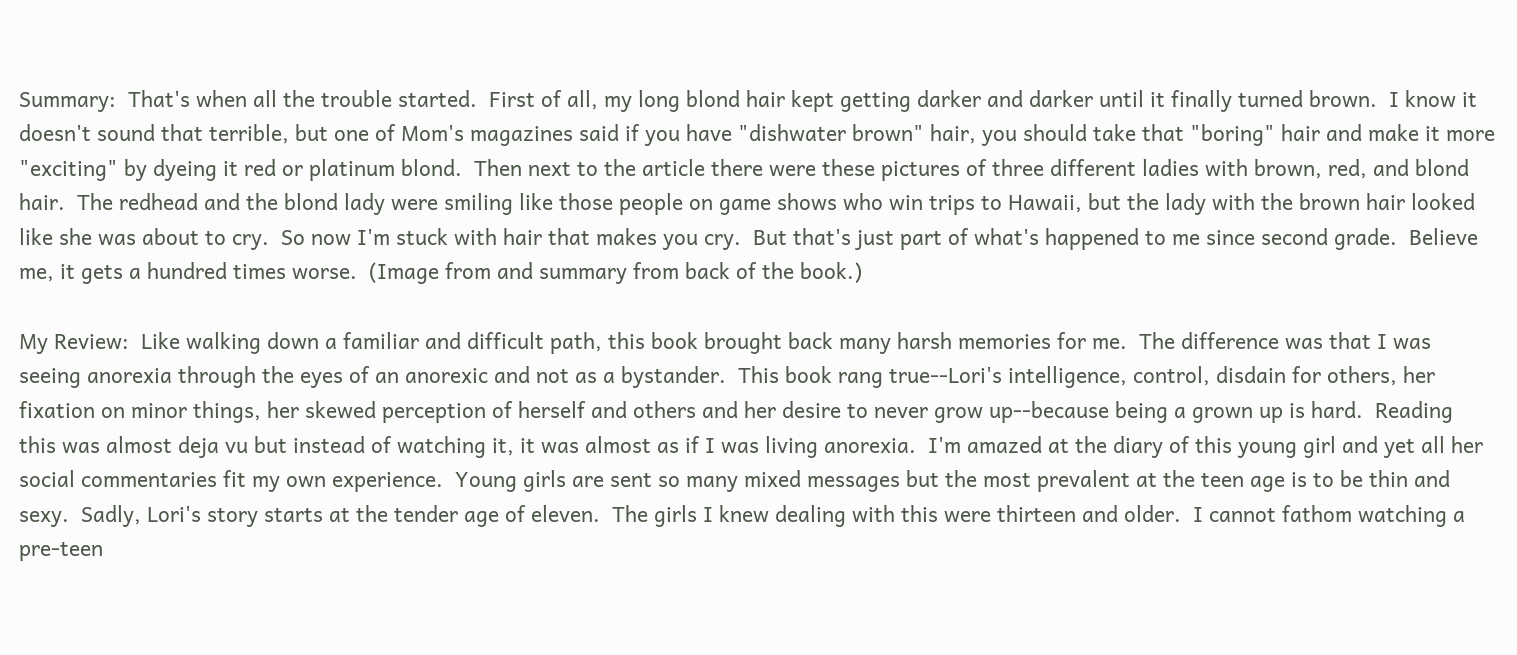Summary:  That's when all the trouble started.  First of all, my long blond hair kept getting darker and darker until it finally turned brown.  I know it doesn't sound that terrible, but one of Mom's magazines said if you have "dishwater brown" hair, you should take that "boring" hair and make it more "exciting" by dyeing it red or platinum blond.  Then next to the article there were these pictures of three different ladies with brown, red, and blond hair.  The redhead and the blond lady were smiling like those people on game shows who win trips to Hawaii, but the lady with the brown hair looked like she was about to cry.  So now I'm stuck with hair that makes you cry.  But that's just part of what's happened to me since second grade.  Believe me, it gets a hundred times worse.  (Image from and summary from back of the book.)

My Review:  Like walking down a familiar and difficult path, this book brought back many harsh memories for me.  The difference was that I was seeing anorexia through the eyes of an anorexic and not as a bystander.  This book rang true--Lori's intelligence, control, disdain for others, her fixation on minor things, her skewed perception of herself and others and her desire to never grow up--because being a grown up is hard.  Reading this was almost deja vu but instead of watching it, it was almost as if I was living anorexia.  I'm amazed at the diary of this young girl and yet all her social commentaries fit my own experience.  Young girls are sent so many mixed messages but the most prevalent at the teen age is to be thin and sexy.  Sadly, Lori's story starts at the tender age of eleven.  The girls I knew dealing with this were thirteen and older.  I cannot fathom watching a pre-teen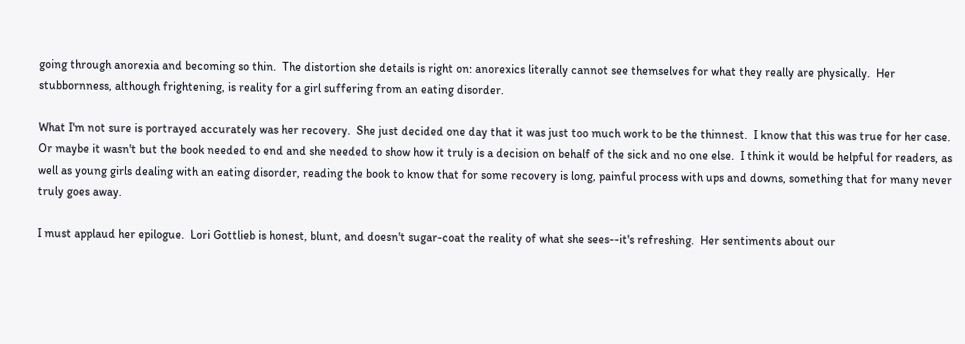going through anorexia and becoming so thin.  The distortion she details is right on: anorexics literally cannot see themselves for what they really are physically.  Her stubbornness, although frightening, is reality for a girl suffering from an eating disorder.

What I'm not sure is portrayed accurately was her recovery.  She just decided one day that it was just too much work to be the thinnest.  I know that this was true for her case.  Or maybe it wasn't but the book needed to end and she needed to show how it truly is a decision on behalf of the sick and no one else.  I think it would be helpful for readers, as well as young girls dealing with an eating disorder, reading the book to know that for some recovery is long, painful process with ups and downs, something that for many never truly goes away.

I must applaud her epilogue.  Lori Gottlieb is honest, blunt, and doesn't sugar-coat the reality of what she sees--it's refreshing.  Her sentiments about our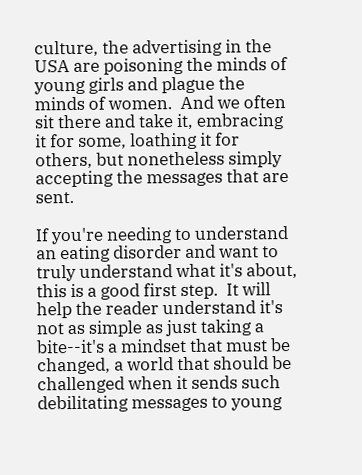culture, the advertising in the USA are poisoning the minds of young girls and plague the minds of women.  And we often sit there and take it, embracing it for some, loathing it for others, but nonetheless simply accepting the messages that are sent.

If you're needing to understand an eating disorder and want to truly understand what it's about, this is a good first step.  It will help the reader understand it's not as simple as just taking a bite--it's a mindset that must be changed, a world that should be challenged when it sends such debilitating messages to young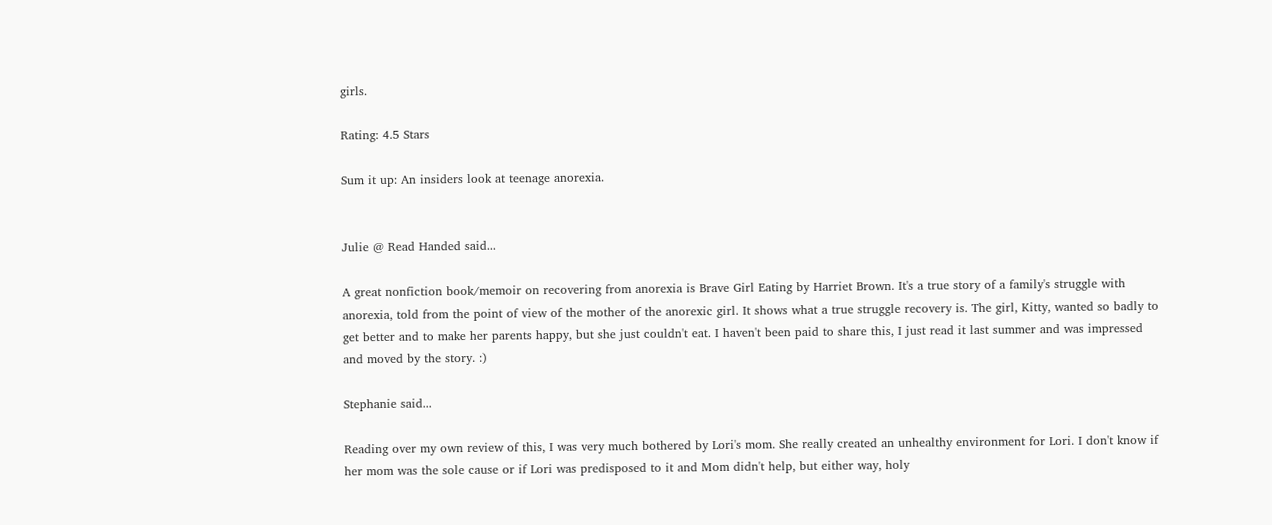girls.

Rating: 4.5 Stars

Sum it up: An insiders look at teenage anorexia.


Julie @ Read Handed said...

A great nonfiction book/memoir on recovering from anorexia is Brave Girl Eating by Harriet Brown. It's a true story of a family's struggle with anorexia, told from the point of view of the mother of the anorexic girl. It shows what a true struggle recovery is. The girl, Kitty, wanted so badly to get better and to make her parents happy, but she just couldn't eat. I haven't been paid to share this, I just read it last summer and was impressed and moved by the story. :)

Stephanie said...

Reading over my own review of this, I was very much bothered by Lori's mom. She really created an unhealthy environment for Lori. I don't know if her mom was the sole cause or if Lori was predisposed to it and Mom didn't help, but either way, holy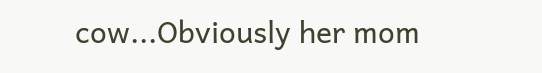cow...Obviously her mom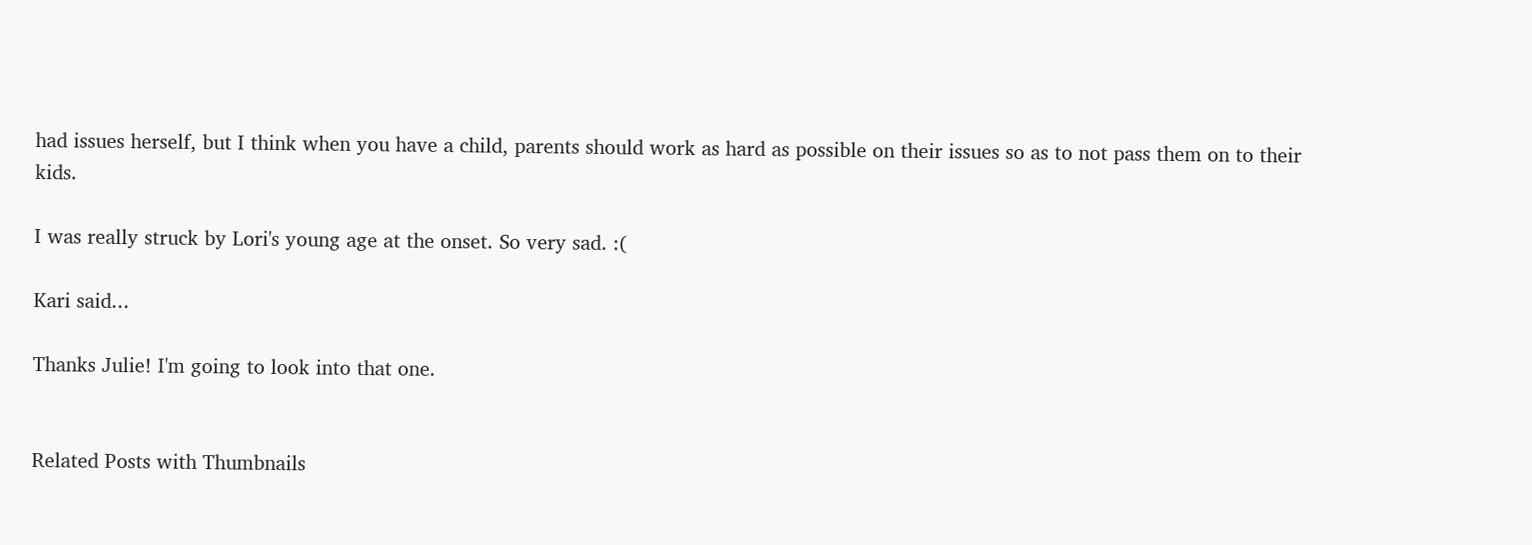had issues herself, but I think when you have a child, parents should work as hard as possible on their issues so as to not pass them on to their kids.

I was really struck by Lori's young age at the onset. So very sad. :(

Kari said...

Thanks Julie! I'm going to look into that one.


Related Posts with Thumbnails